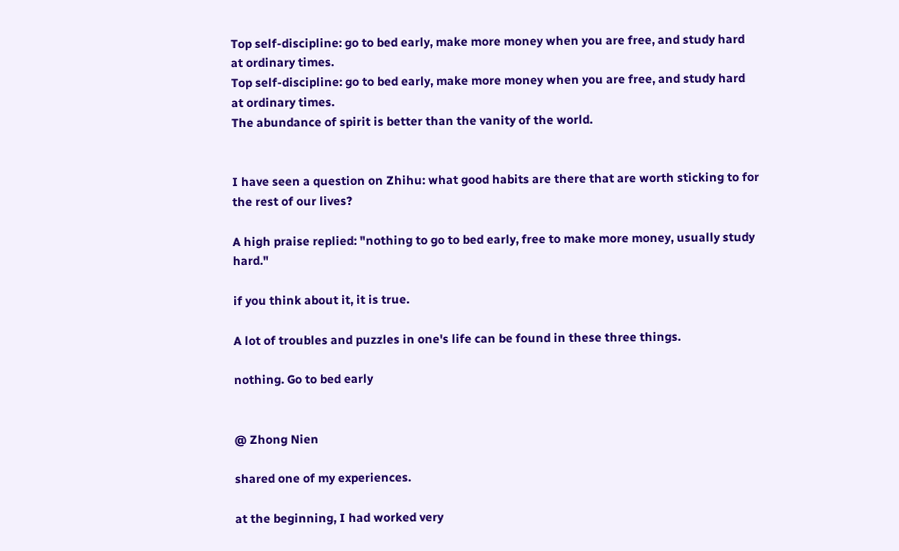Top self-discipline: go to bed early, make more money when you are free, and study hard at ordinary times.
Top self-discipline: go to bed early, make more money when you are free, and study hard at ordinary times.
The abundance of spirit is better than the vanity of the world.


I have seen a question on Zhihu: what good habits are there that are worth sticking to for the rest of our lives?

A high praise replied: "nothing to go to bed early, free to make more money, usually study hard."

if you think about it, it is true.

A lot of troubles and puzzles in one's life can be found in these three things.

nothing. Go to bed early


@ Zhong Nien

shared one of my experiences.

at the beginning, I had worked very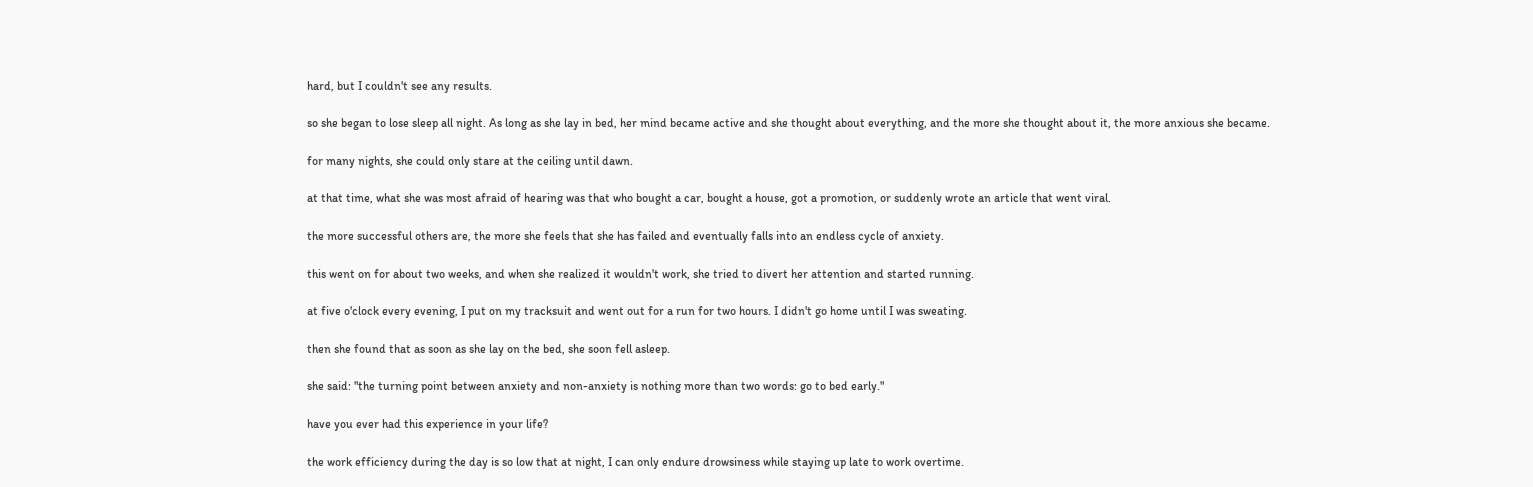hard, but I couldn't see any results.

so she began to lose sleep all night. As long as she lay in bed, her mind became active and she thought about everything, and the more she thought about it, the more anxious she became.

for many nights, she could only stare at the ceiling until dawn.

at that time, what she was most afraid of hearing was that who bought a car, bought a house, got a promotion, or suddenly wrote an article that went viral.

the more successful others are, the more she feels that she has failed and eventually falls into an endless cycle of anxiety.

this went on for about two weeks, and when she realized it wouldn't work, she tried to divert her attention and started running.

at five o'clock every evening, I put on my tracksuit and went out for a run for two hours. I didn't go home until I was sweating.

then she found that as soon as she lay on the bed, she soon fell asleep.

she said: "the turning point between anxiety and non-anxiety is nothing more than two words: go to bed early."

have you ever had this experience in your life?

the work efficiency during the day is so low that at night, I can only endure drowsiness while staying up late to work overtime.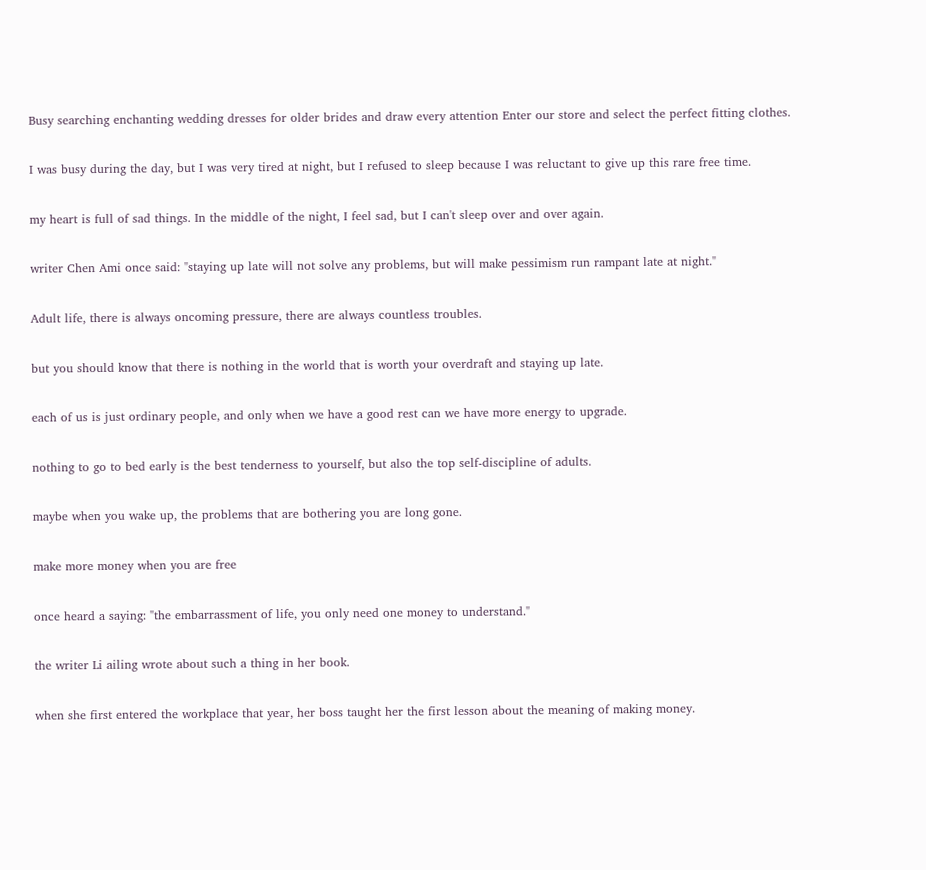Busy searching enchanting wedding dresses for older brides and draw every attention Enter our store and select the perfect fitting clothes.

I was busy during the day, but I was very tired at night, but I refused to sleep because I was reluctant to give up this rare free time.

my heart is full of sad things. In the middle of the night, I feel sad, but I can't sleep over and over again.

writer Chen Ami once said: "staying up late will not solve any problems, but will make pessimism run rampant late at night."

Adult life, there is always oncoming pressure, there are always countless troubles.

but you should know that there is nothing in the world that is worth your overdraft and staying up late.

each of us is just ordinary people, and only when we have a good rest can we have more energy to upgrade.

nothing to go to bed early is the best tenderness to yourself, but also the top self-discipline of adults.

maybe when you wake up, the problems that are bothering you are long gone.

make more money when you are free

once heard a saying: "the embarrassment of life, you only need one money to understand."

the writer Li ailing wrote about such a thing in her book.

when she first entered the workplace that year, her boss taught her the first lesson about the meaning of making money.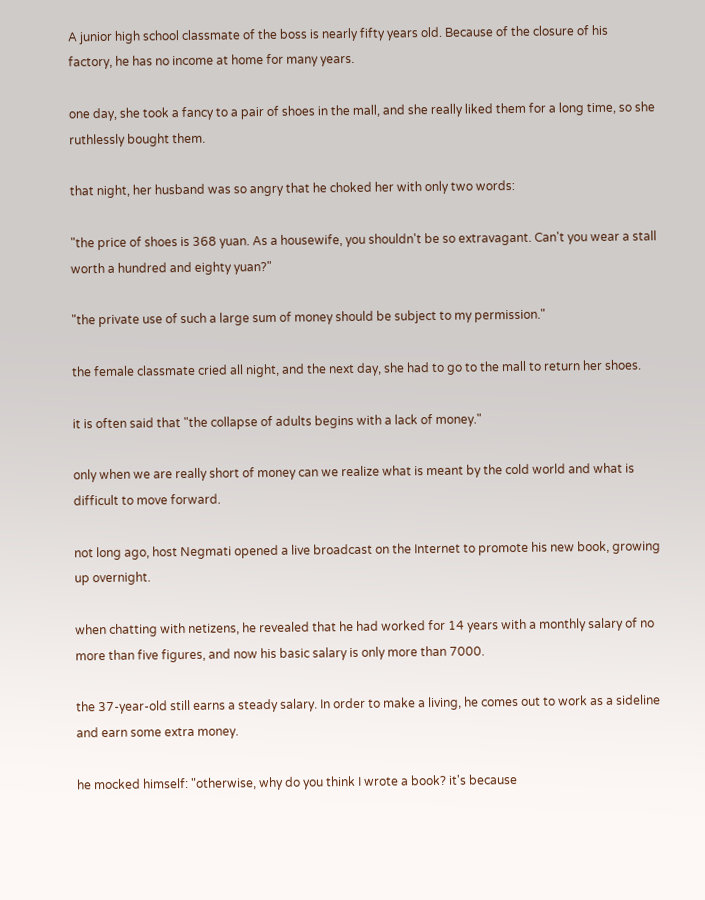A junior high school classmate of the boss is nearly fifty years old. Because of the closure of his factory, he has no income at home for many years.

one day, she took a fancy to a pair of shoes in the mall, and she really liked them for a long time, so she ruthlessly bought them.

that night, her husband was so angry that he choked her with only two words:

"the price of shoes is 368 yuan. As a housewife, you shouldn't be so extravagant. Can't you wear a stall worth a hundred and eighty yuan?"

"the private use of such a large sum of money should be subject to my permission."

the female classmate cried all night, and the next day, she had to go to the mall to return her shoes.

it is often said that "the collapse of adults begins with a lack of money."

only when we are really short of money can we realize what is meant by the cold world and what is difficult to move forward.

not long ago, host Negmati opened a live broadcast on the Internet to promote his new book, growing up overnight.

when chatting with netizens, he revealed that he had worked for 14 years with a monthly salary of no more than five figures, and now his basic salary is only more than 7000.

the 37-year-old still earns a steady salary. In order to make a living, he comes out to work as a sideline and earn some extra money.

he mocked himself: "otherwise, why do you think I wrote a book? it's because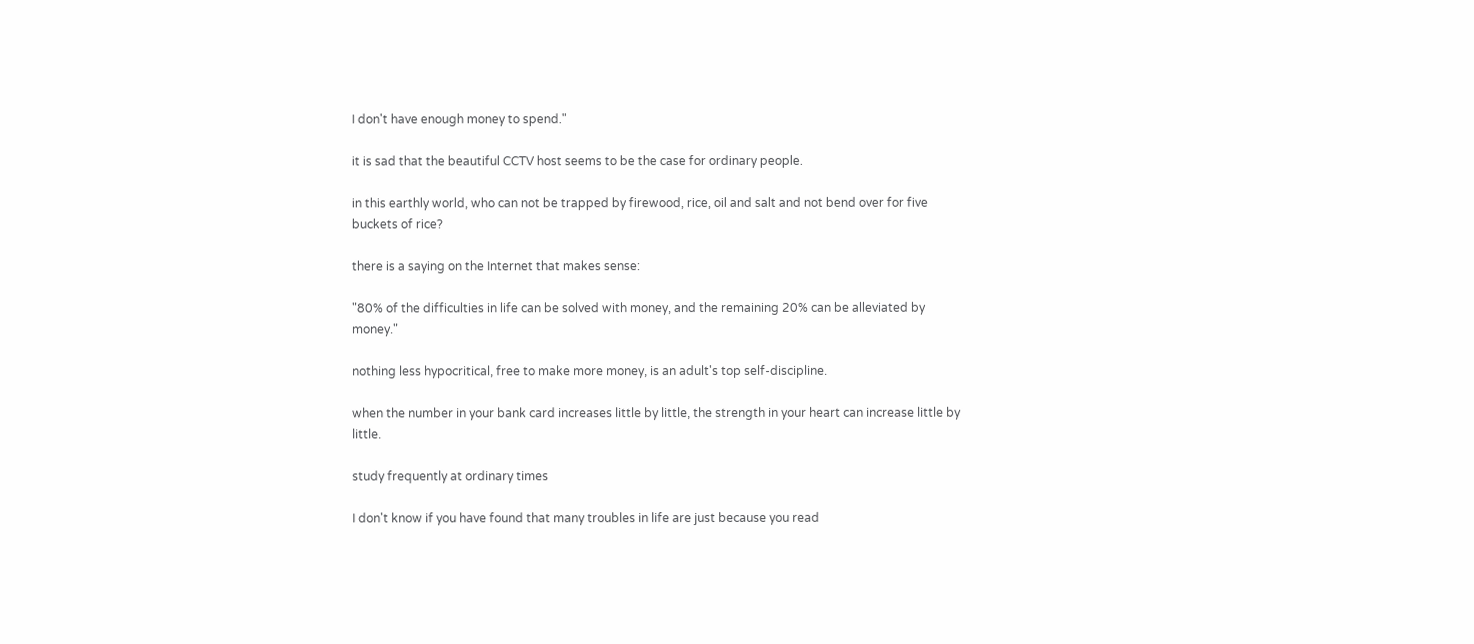I don't have enough money to spend."

it is sad that the beautiful CCTV host seems to be the case for ordinary people.

in this earthly world, who can not be trapped by firewood, rice, oil and salt and not bend over for five buckets of rice?

there is a saying on the Internet that makes sense:

"80% of the difficulties in life can be solved with money, and the remaining 20% can be alleviated by money."

nothing less hypocritical, free to make more money, is an adult's top self-discipline.

when the number in your bank card increases little by little, the strength in your heart can increase little by little.

study frequently at ordinary times

I don't know if you have found that many troubles in life are just because you read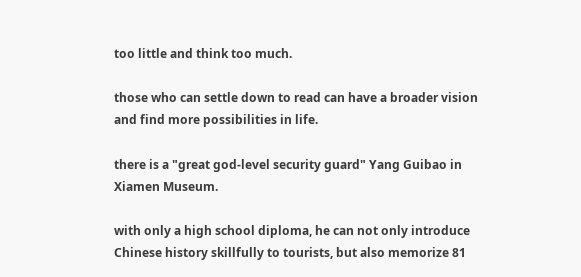too little and think too much.

those who can settle down to read can have a broader vision and find more possibilities in life.

there is a "great god-level security guard" Yang Guibao in Xiamen Museum.

with only a high school diploma, he can not only introduce Chinese history skillfully to tourists, but also memorize 81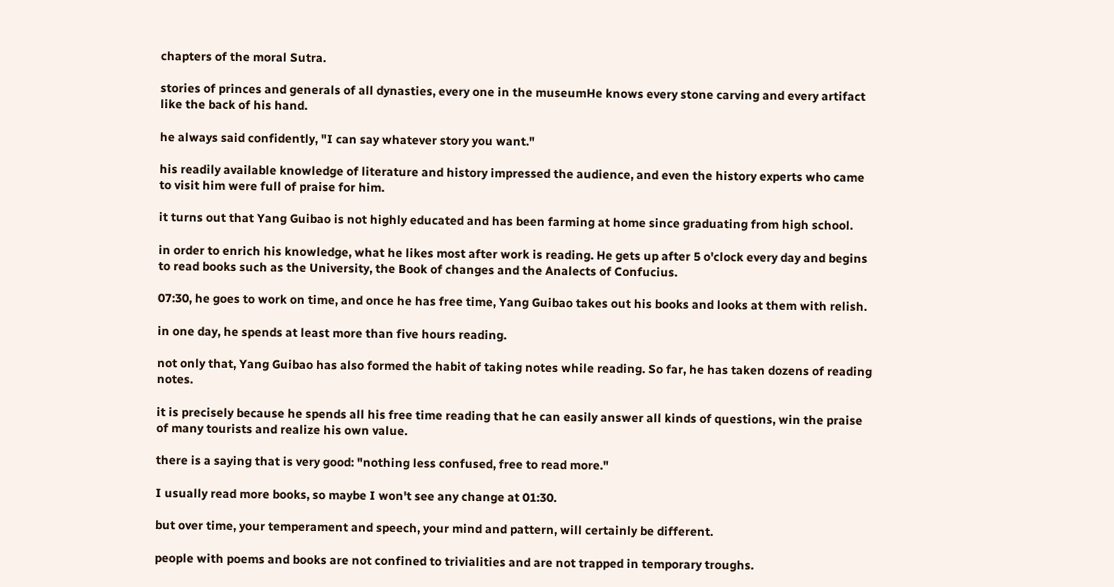chapters of the moral Sutra.

stories of princes and generals of all dynasties, every one in the museumHe knows every stone carving and every artifact like the back of his hand.

he always said confidently, "I can say whatever story you want."

his readily available knowledge of literature and history impressed the audience, and even the history experts who came to visit him were full of praise for him.

it turns out that Yang Guibao is not highly educated and has been farming at home since graduating from high school.

in order to enrich his knowledge, what he likes most after work is reading. He gets up after 5 o'clock every day and begins to read books such as the University, the Book of changes and the Analects of Confucius.

07:30, he goes to work on time, and once he has free time, Yang Guibao takes out his books and looks at them with relish.

in one day, he spends at least more than five hours reading.

not only that, Yang Guibao has also formed the habit of taking notes while reading. So far, he has taken dozens of reading notes.

it is precisely because he spends all his free time reading that he can easily answer all kinds of questions, win the praise of many tourists and realize his own value.

there is a saying that is very good: "nothing less confused, free to read more."

I usually read more books, so maybe I won't see any change at 01:30.

but over time, your temperament and speech, your mind and pattern, will certainly be different.

people with poems and books are not confined to trivialities and are not trapped in temporary troughs.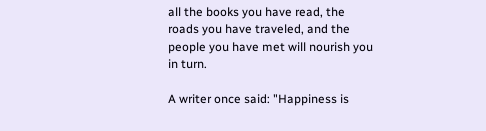all the books you have read, the roads you have traveled, and the people you have met will nourish you in turn.

A writer once said: "Happiness is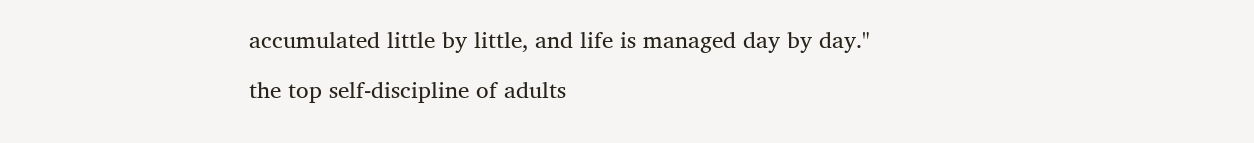accumulated little by little, and life is managed day by day."

the top self-discipline of adults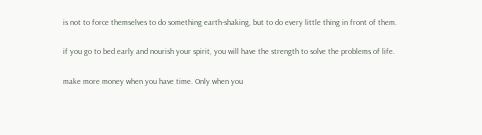is not to force themselves to do something earth-shaking, but to do every little thing in front of them.

if you go to bed early and nourish your spirit, you will have the strength to solve the problems of life.

make more money when you have time. Only when you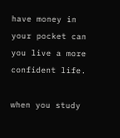have money in your pocket can you live a more confident life.

when you study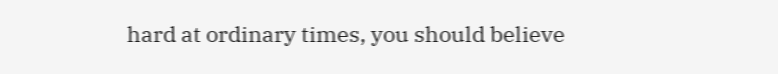hard at ordinary times, you should believe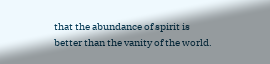that the abundance of spirit is better than the vanity of the world.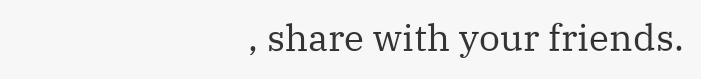, share with your friends.